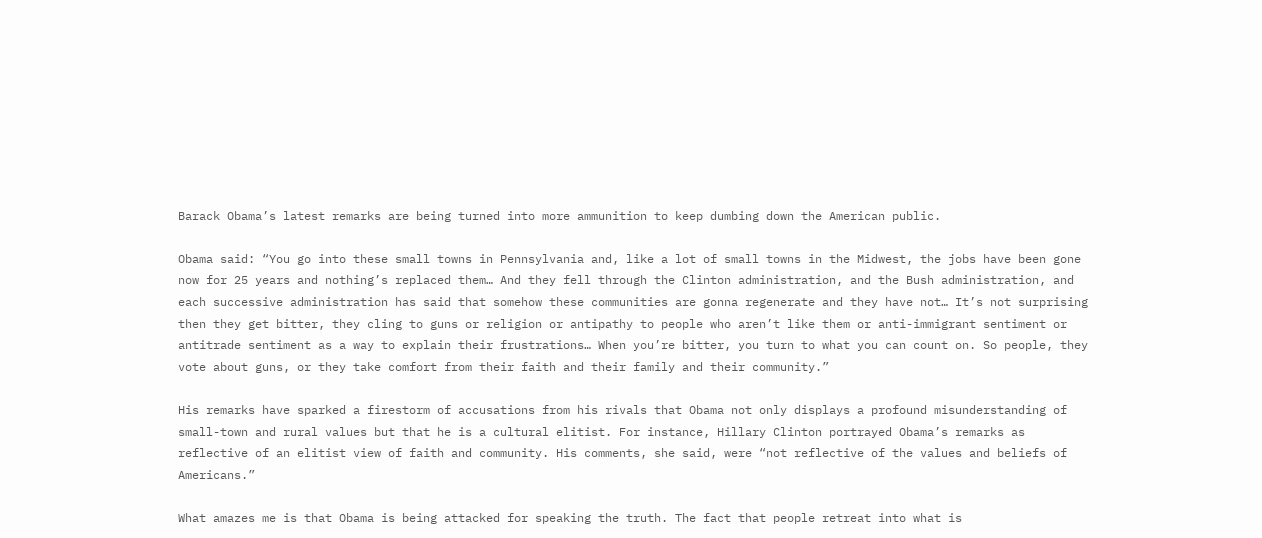Barack Obama’s latest remarks are being turned into more ammunition to keep dumbing down the American public.

Obama said: “You go into these small towns in Pennsylvania and, like a lot of small towns in the Midwest, the jobs have been gone now for 25 years and nothing’s replaced them… And they fell through the Clinton administration, and the Bush administration, and each successive administration has said that somehow these communities are gonna regenerate and they have not… It’s not surprising then they get bitter, they cling to guns or religion or antipathy to people who aren’t like them or anti-immigrant sentiment or antitrade sentiment as a way to explain their frustrations… When you’re bitter, you turn to what you can count on. So people, they vote about guns, or they take comfort from their faith and their family and their community.”

His remarks have sparked a firestorm of accusations from his rivals that Obama not only displays a profound misunderstanding of small-town and rural values but that he is a cultural elitist. For instance, Hillary Clinton portrayed Obama’s remarks as reflective of an elitist view of faith and community. His comments, she said, were “not reflective of the values and beliefs of Americans.”

What amazes me is that Obama is being attacked for speaking the truth. The fact that people retreat into what is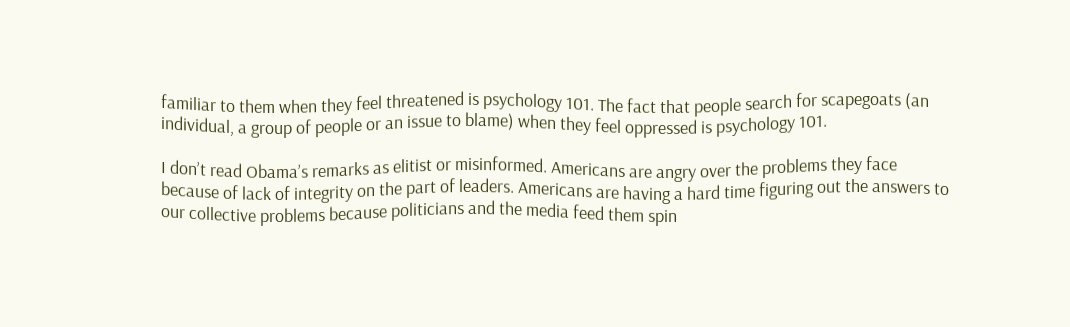familiar to them when they feel threatened is psychology 101. The fact that people search for scapegoats (an individual, a group of people or an issue to blame) when they feel oppressed is psychology 101.

I don’t read Obama’s remarks as elitist or misinformed. Americans are angry over the problems they face because of lack of integrity on the part of leaders. Americans are having a hard time figuring out the answers to our collective problems because politicians and the media feed them spin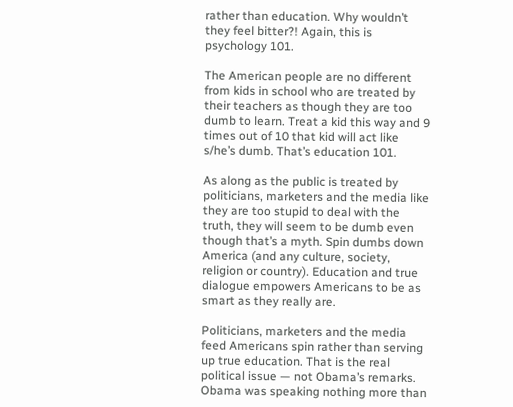rather than education. Why wouldn’t they feel bitter?! Again, this is psychology 101.

The American people are no different from kids in school who are treated by their teachers as though they are too dumb to learn. Treat a kid this way and 9 times out of 10 that kid will act like s/he’s dumb. That’s education 101.

As along as the public is treated by politicians, marketers and the media like they are too stupid to deal with the truth, they will seem to be dumb even though that’s a myth. Spin dumbs down America (and any culture, society, religion or country). Education and true dialogue empowers Americans to be as smart as they really are.

Politicians, marketers and the media feed Americans spin rather than serving up true education. That is the real political issue — not Obama’s remarks. Obama was speaking nothing more than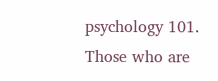psychology 101. Those who are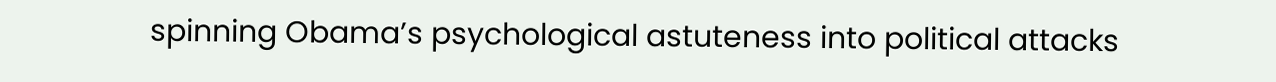spinning Obama’s psychological astuteness into political attacks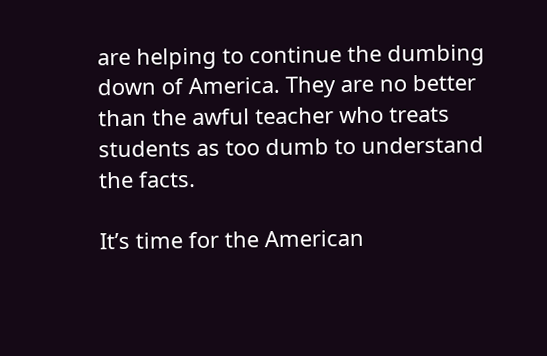are helping to continue the dumbing down of America. They are no better than the awful teacher who treats students as too dumb to understand the facts.

It’s time for the American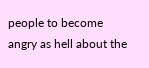people to become angry as hell about the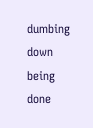dumbing down being done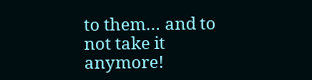to them… and to not take it anymore!